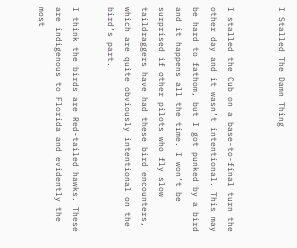I Stalled The Damn Thing


I stalled the Cub on a base-to-final turn the other day and it wasn’t intentional. This may be hard to fathom, but I got punked by a bird and it happens all the time. I won’t be surprised if other pilots who fly slow taildraggers have had these bird encounters, which are quite obviously intentional on the bird’s part.

I think the birds are Red-tailed hawks. These are indigenous to Florida and evidently the most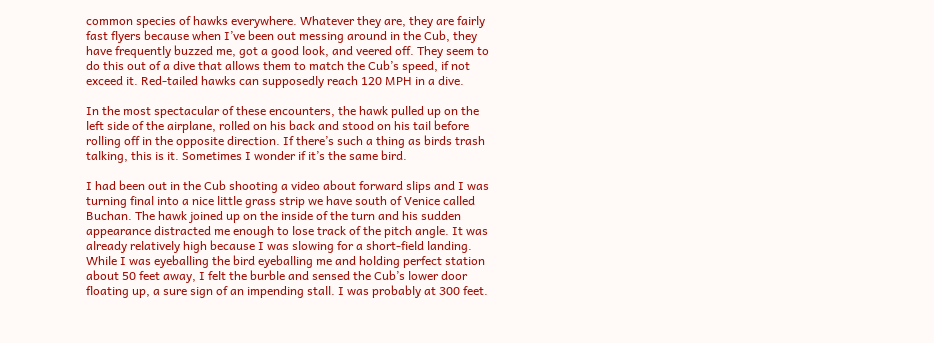common species of hawks everywhere. Whatever they are, they are fairly fast flyers because when I’ve been out messing around in the Cub, they have frequently buzzed me, got a good look, and veered off. They seem to do this out of a dive that allows them to match the Cub’s speed, if not exceed it. Red-tailed hawks can supposedly reach 120 MPH in a dive.

In the most spectacular of these encounters, the hawk pulled up on the left side of the airplane, rolled on his back and stood on his tail before rolling off in the opposite direction. If there’s such a thing as birds trash talking, this is it. Sometimes I wonder if it’s the same bird.

I had been out in the Cub shooting a video about forward slips and I was turning final into a nice little grass strip we have south of Venice called Buchan. The hawk joined up on the inside of the turn and his sudden appearance distracted me enough to lose track of the pitch angle. It was already relatively high because I was slowing for a short-field landing. While I was eyeballing the bird eyeballing me and holding perfect station about 50 feet away, I felt the burble and sensed the Cub’s lower door floating up, a sure sign of an impending stall. I was probably at 300 feet.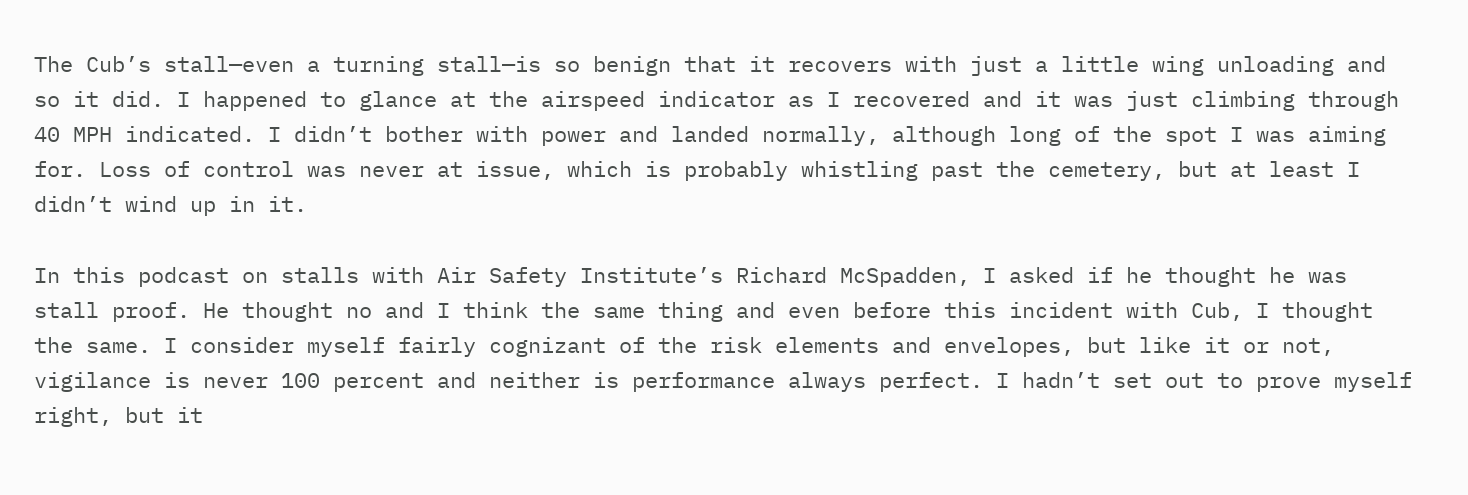The Cub’s stall—even a turning stall—is so benign that it recovers with just a little wing unloading and so it did. I happened to glance at the airspeed indicator as I recovered and it was just climbing through 40 MPH indicated. I didn’t bother with power and landed normally, although long of the spot I was aiming for. Loss of control was never at issue, which is probably whistling past the cemetery, but at least I didn’t wind up in it.

In this podcast on stalls with Air Safety Institute’s Richard McSpadden, I asked if he thought he was stall proof. He thought no and I think the same thing and even before this incident with Cub, I thought the same. I consider myself fairly cognizant of the risk elements and envelopes, but like it or not, vigilance is never 100 percent and neither is performance always perfect. I hadn’t set out to prove myself right, but it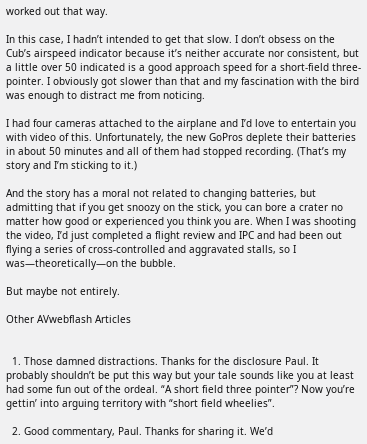worked out that way.

In this case, I hadn’t intended to get that slow. I don’t obsess on the Cub’s airspeed indicator because it’s neither accurate nor consistent, but a little over 50 indicated is a good approach speed for a short-field three-pointer. I obviously got slower than that and my fascination with the bird was enough to distract me from noticing.

I had four cameras attached to the airplane and I’d love to entertain you with video of this. Unfortunately, the new GoPros deplete their batteries in about 50 minutes and all of them had stopped recording. (That’s my story and I’m sticking to it.)

And the story has a moral not related to changing batteries, but admitting that if you get snoozy on the stick, you can bore a crater no matter how good or experienced you think you are. When I was shooting the video, I’d just completed a flight review and IPC and had been out flying a series of cross-controlled and aggravated stalls, so I was—theoretically—on the bubble.

But maybe not entirely.

Other AVwebflash Articles


  1. Those damned distractions. Thanks for the disclosure Paul. It probably shouldn’t be put this way but your tale sounds like you at least had some fun out of the ordeal. “A short field three pointer”? Now you’re gettin’ into arguing territory with “short field wheelies”.

  2. Good commentary, Paul. Thanks for sharing it. We’d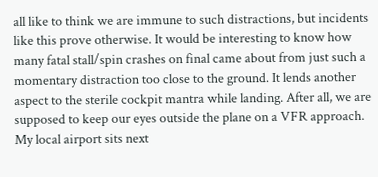all like to think we are immune to such distractions, but incidents like this prove otherwise. It would be interesting to know how many fatal stall/spin crashes on final came about from just such a momentary distraction too close to the ground. It lends another aspect to the sterile cockpit mantra while landing. After all, we are supposed to keep our eyes outside the plane on a VFR approach. My local airport sits next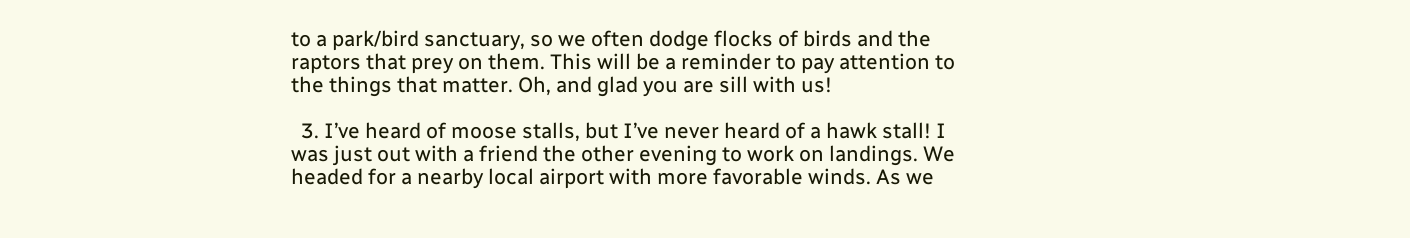to a park/bird sanctuary, so we often dodge flocks of birds and the raptors that prey on them. This will be a reminder to pay attention to the things that matter. Oh, and glad you are sill with us!

  3. I’ve heard of moose stalls, but I’ve never heard of a hawk stall! I was just out with a friend the other evening to work on landings. We headed for a nearby local airport with more favorable winds. As we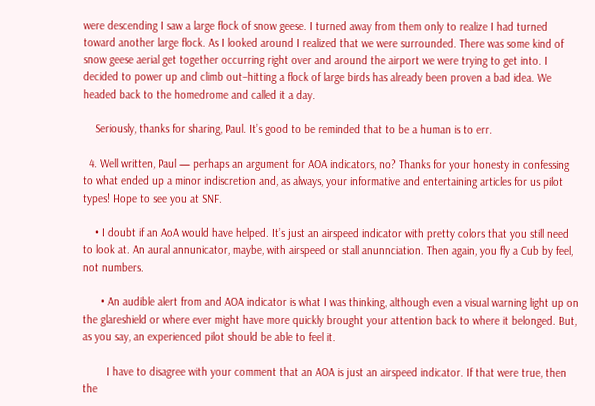were descending I saw a large flock of snow geese. I turned away from them only to realize I had turned toward another large flock. As I looked around I realized that we were surrounded. There was some kind of snow geese aerial get together occurring right over and around the airport we were trying to get into. I decided to power up and climb out–hitting a flock of large birds has already been proven a bad idea. We headed back to the homedrome and called it a day.

    Seriously, thanks for sharing, Paul. It’s good to be reminded that to be a human is to err.

  4. Well written, Paul — perhaps an argument for AOA indicators, no? Thanks for your honesty in confessing to what ended up a minor indiscretion and, as always, your informative and entertaining articles for us pilot types! Hope to see you at SNF.

    • I doubt if an AoA would have helped. It’s just an airspeed indicator with pretty colors that you still need to look at. An aural annunicator, maybe, with airspeed or stall anunnciation. Then again, you fly a Cub by feel, not numbers.

      • An audible alert from and AOA indicator is what I was thinking, although even a visual warning light up on the glareshield or where ever might have more quickly brought your attention back to where it belonged. But, as you say, an experienced pilot should be able to feel it.

        I have to disagree with your comment that an AOA is just an airspeed indicator. If that were true, then the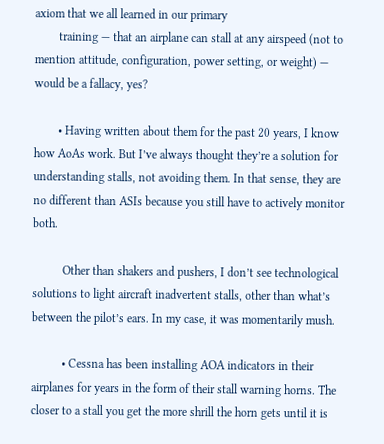axiom that we all learned in our primary
        training — that an airplane can stall at any airspeed (not to mention attitude, configuration, power setting, or weight) — would be a fallacy, yes?

        • Having written about them for the past 20 years, I know how AoAs work. But I’ve always thought they’re a solution for understanding stalls, not avoiding them. In that sense, they are no different than ASIs because you still have to actively monitor both.

          Other than shakers and pushers, I don’t see technological solutions to light aircraft inadvertent stalls, other than what’s between the pilot’s ears. In my case, it was momentarily mush.

          • Cessna has been installing AOA indicators in their airplanes for years in the form of their stall warning horns. The closer to a stall you get the more shrill the horn gets until it is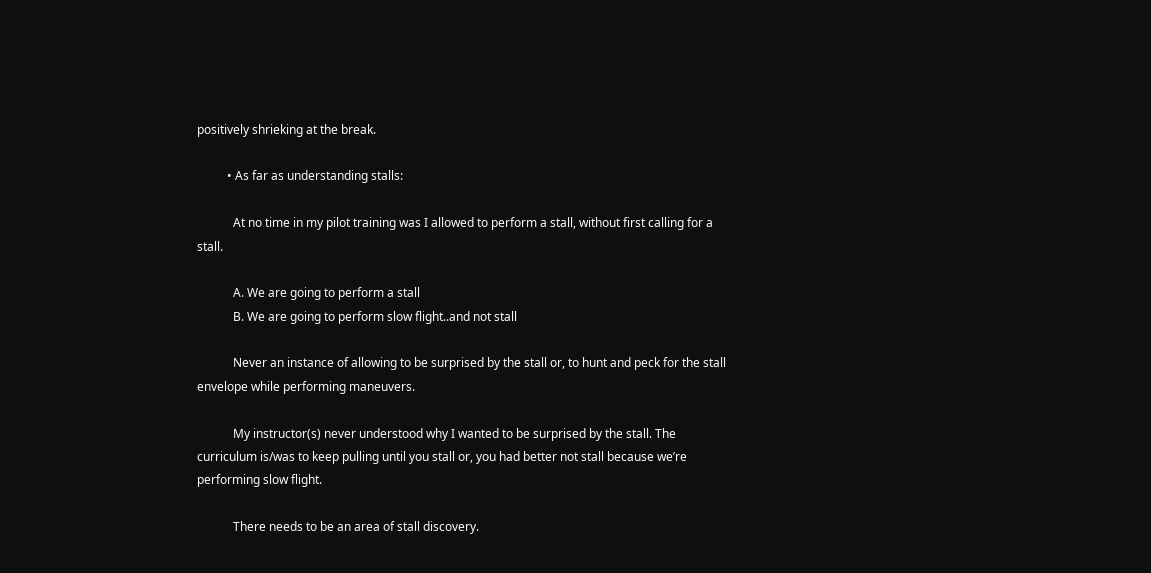positively shrieking at the break.

          • As far as understanding stalls:

            At no time in my pilot training was I allowed to perform a stall, without first calling for a stall.

            A. We are going to perform a stall
            B. We are going to perform slow flight..and not stall

            Never an instance of allowing to be surprised by the stall or, to hunt and peck for the stall envelope while performing maneuvers.

            My instructor(s) never understood why I wanted to be surprised by the stall. The curriculum is/was to keep pulling until you stall or, you had better not stall because we’re performing slow flight.

            There needs to be an area of stall discovery.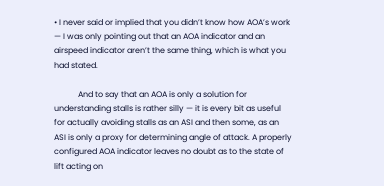• I never said or implied that you didn’t know how AOA’s work — I was only pointing out that an AOA indicator and an airspeed indicator aren’t the same thing, which is what you had stated.

            And to say that an AOA is only a solution for understanding stalls is rather silly — it is every bit as useful for actually avoiding stalls as an ASI and then some, as an ASI is only a proxy for determining angle of attack. A properly configured AOA indicator leaves no doubt as to the state of lift acting on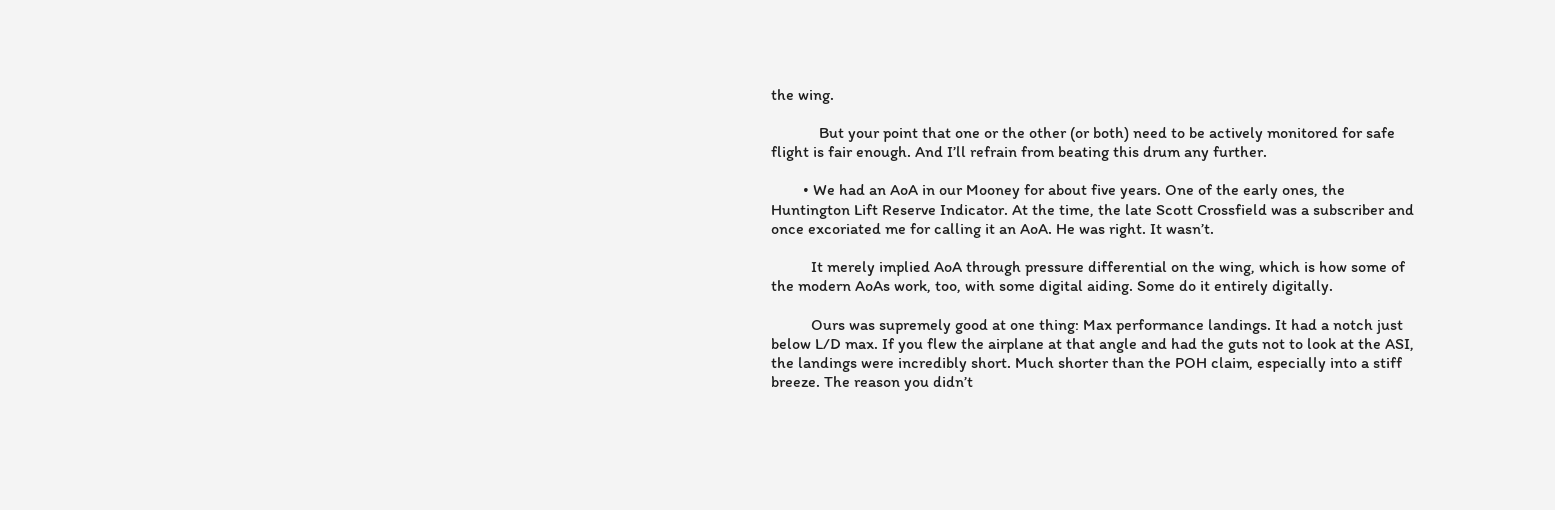the wing.

            But your point that one or the other (or both) need to be actively monitored for safe flight is fair enough. And I’ll refrain from beating this drum any further.

        • We had an AoA in our Mooney for about five years. One of the early ones, the Huntington Lift Reserve Indicator. At the time, the late Scott Crossfield was a subscriber and once excoriated me for calling it an AoA. He was right. It wasn’t.

          It merely implied AoA through pressure differential on the wing, which is how some of the modern AoAs work, too, with some digital aiding. Some do it entirely digitally.

          Ours was supremely good at one thing: Max performance landings. It had a notch just below L/D max. If you flew the airplane at that angle and had the guts not to look at the ASI, the landings were incredibly short. Much shorter than the POH claim, especially into a stiff breeze. The reason you didn’t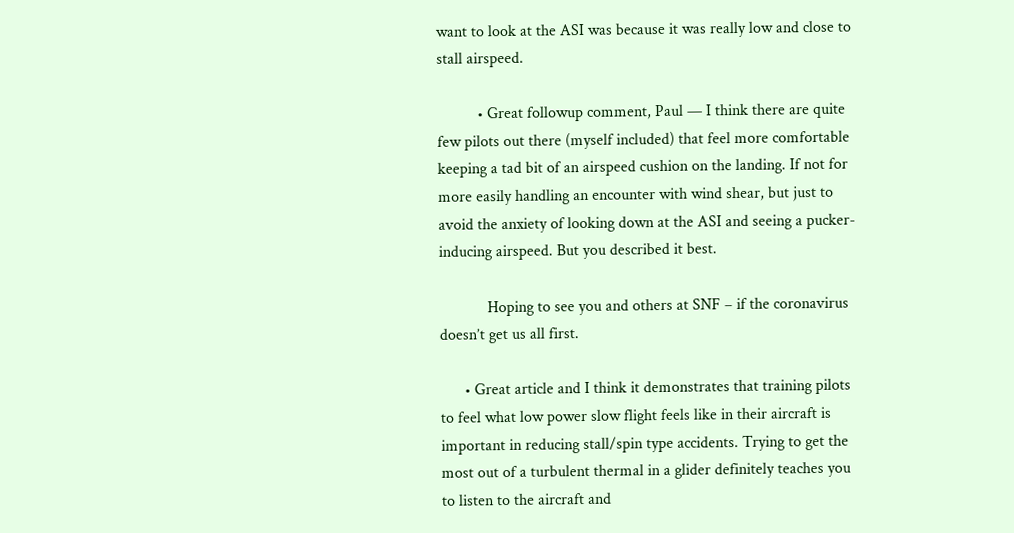want to look at the ASI was because it was really low and close to stall airspeed.

          • Great followup comment, Paul — I think there are quite few pilots out there (myself included) that feel more comfortable keeping a tad bit of an airspeed cushion on the landing. If not for more easily handling an encounter with wind shear, but just to avoid the anxiety of looking down at the ASI and seeing a pucker-inducing airspeed. But you described it best.

            Hoping to see you and others at SNF – if the coronavirus doesn’t get us all first.

      • Great article and I think it demonstrates that training pilots to feel what low power slow flight feels like in their aircraft is important in reducing stall/spin type accidents. Trying to get the most out of a turbulent thermal in a glider definitely teaches you to listen to the aircraft and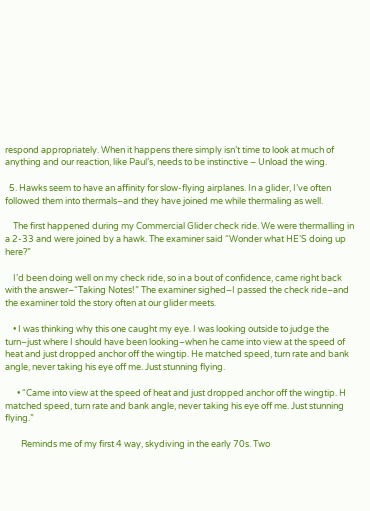respond appropriately. When it happens there simply isn’t time to look at much of anything and our reaction, like Paul’s, needs to be instinctive – Unload the wing.

  5. Hawks seem to have an affinity for slow-flying airplanes. In a glider, I’ve often followed them into thermals–and they have joined me while thermaling as well.

    The first happened during my Commercial Glider check ride. We were thermalling in a 2-33 and were joined by a hawk. The examiner said “Wonder what HE’S doing up here?”

    I’d been doing well on my check ride, so in a bout of confidence, came right back with the answer–“Taking Notes!” The examiner sighed–I passed the check ride–and the examiner told the story often at our glider meets.

    • I was thinking why this one caught my eye. I was looking outside to judge the turn–just where I should have been looking–when he came into view at the speed of heat and just dropped anchor off the wingtip. He matched speed, turn rate and bank angle, never taking his eye off me. Just stunning flying.

      • “Came into view at the speed of heat and just dropped anchor off the wingtip. H matched speed, turn rate and bank angle, never taking his eye off me. Just stunning flying.”

        Reminds me of my first 4 way, skydiving in the early 70s. Two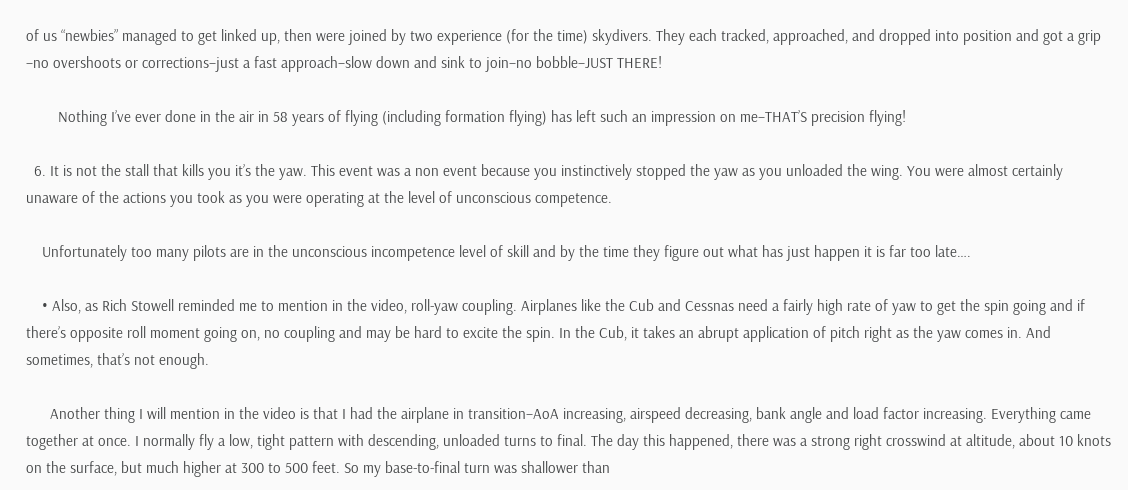of us “newbies” managed to get linked up, then were joined by two experience (for the time) skydivers. They each tracked, approached, and dropped into position and got a grip –no overshoots or corrections–just a fast approach–slow down and sink to join–no bobble–JUST THERE!

        Nothing I’ve ever done in the air in 58 years of flying (including formation flying) has left such an impression on me–THAT’S precision flying!

  6. It is not the stall that kills you it’s the yaw. This event was a non event because you instinctively stopped the yaw as you unloaded the wing. You were almost certainly unaware of the actions you took as you were operating at the level of unconscious competence.

    Unfortunately too many pilots are in the unconscious incompetence level of skill and by the time they figure out what has just happen it is far too late….

    • Also, as Rich Stowell reminded me to mention in the video, roll-yaw coupling. Airplanes like the Cub and Cessnas need a fairly high rate of yaw to get the spin going and if there’s opposite roll moment going on, no coupling and may be hard to excite the spin. In the Cub, it takes an abrupt application of pitch right as the yaw comes in. And sometimes, that’s not enough.

      Another thing I will mention in the video is that I had the airplane in transition–AoA increasing, airspeed decreasing, bank angle and load factor increasing. Everything came together at once. I normally fly a low, tight pattern with descending, unloaded turns to final. The day this happened, there was a strong right crosswind at altitude, about 10 knots on the surface, but much higher at 300 to 500 feet. So my base-to-final turn was shallower than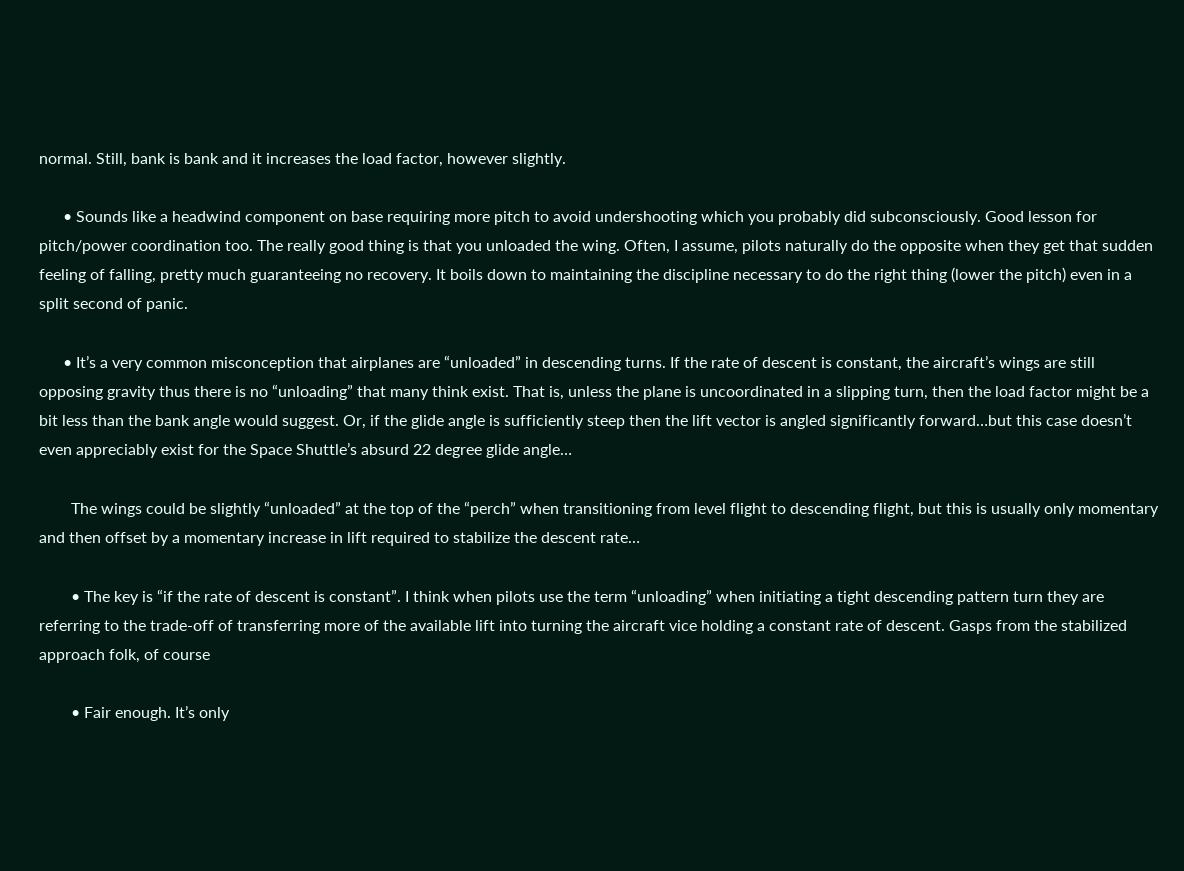normal. Still, bank is bank and it increases the load factor, however slightly.

      • Sounds like a headwind component on base requiring more pitch to avoid undershooting which you probably did subconsciously. Good lesson for pitch/power coordination too. The really good thing is that you unloaded the wing. Often, I assume, pilots naturally do the opposite when they get that sudden feeling of falling, pretty much guaranteeing no recovery. It boils down to maintaining the discipline necessary to do the right thing (lower the pitch) even in a split second of panic.

      • It’s a very common misconception that airplanes are “unloaded” in descending turns. If the rate of descent is constant, the aircraft’s wings are still opposing gravity thus there is no “unloading” that many think exist. That is, unless the plane is uncoordinated in a slipping turn, then the load factor might be a bit less than the bank angle would suggest. Or, if the glide angle is sufficiently steep then the lift vector is angled significantly forward…but this case doesn’t even appreciably exist for the Space Shuttle’s absurd 22 degree glide angle…

        The wings could be slightly “unloaded” at the top of the “perch” when transitioning from level flight to descending flight, but this is usually only momentary and then offset by a momentary increase in lift required to stabilize the descent rate…

        • The key is “if the rate of descent is constant”. I think when pilots use the term “unloading” when initiating a tight descending pattern turn they are referring to the trade-off of transferring more of the available lift into turning the aircraft vice holding a constant rate of descent. Gasps from the stabilized approach folk, of course

        • Fair enough. It’s only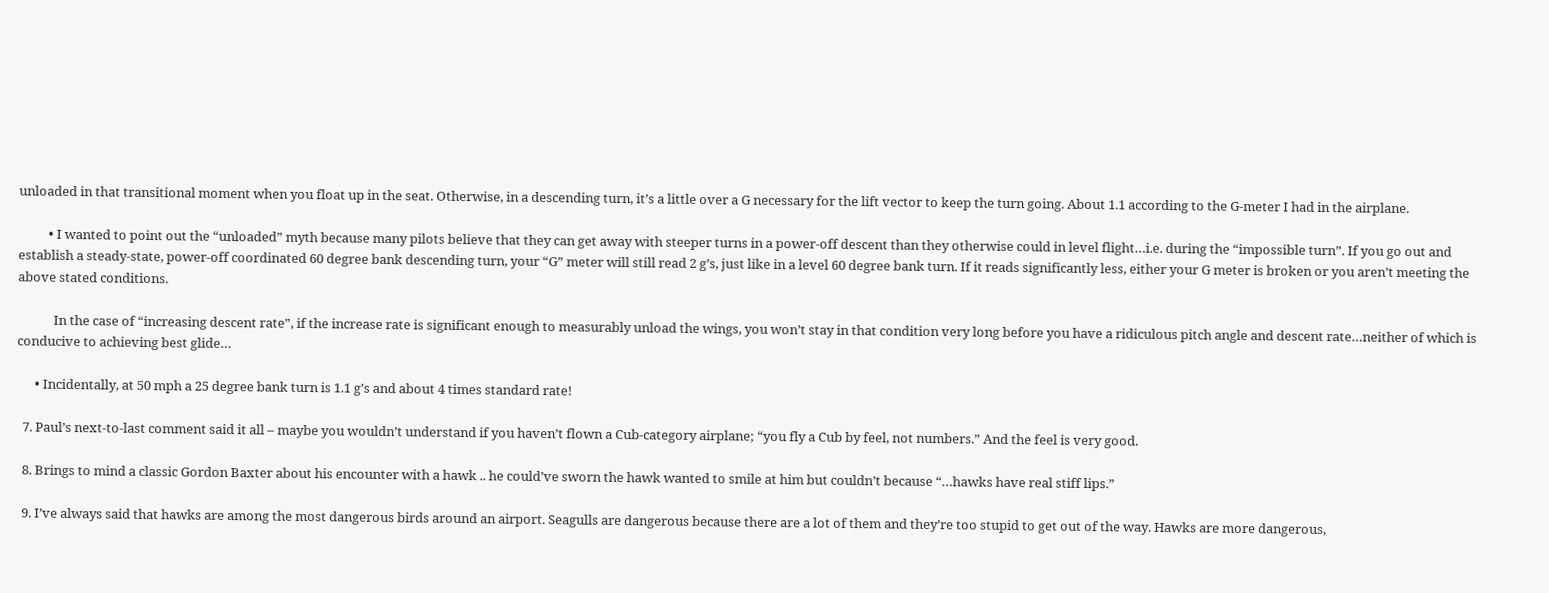unloaded in that transitional moment when you float up in the seat. Otherwise, in a descending turn, it’s a little over a G necessary for the lift vector to keep the turn going. About 1.1 according to the G-meter I had in the airplane.

          • I wanted to point out the “unloaded” myth because many pilots believe that they can get away with steeper turns in a power-off descent than they otherwise could in level flight…i.e. during the “impossible turn”. If you go out and establish a steady-state, power-off coordinated 60 degree bank descending turn, your “G” meter will still read 2 g’s, just like in a level 60 degree bank turn. If it reads significantly less, either your G meter is broken or you aren’t meeting the above stated conditions.

            In the case of “increasing descent rate”, if the increase rate is significant enough to measurably unload the wings, you won’t stay in that condition very long before you have a ridiculous pitch angle and descent rate…neither of which is conducive to achieving best glide…

      • Incidentally, at 50 mph a 25 degree bank turn is 1.1 g’s and about 4 times standard rate!

  7. Paul’s next-to-last comment said it all – maybe you wouldn’t understand if you haven’t flown a Cub-category airplane; “you fly a Cub by feel, not numbers.” And the feel is very good.

  8. Brings to mind a classic Gordon Baxter about his encounter with a hawk .. he could’ve sworn the hawk wanted to smile at him but couldn’t because “…hawks have real stiff lips.”

  9. I’ve always said that hawks are among the most dangerous birds around an airport. Seagulls are dangerous because there are a lot of them and they’re too stupid to get out of the way. Hawks are more dangerous,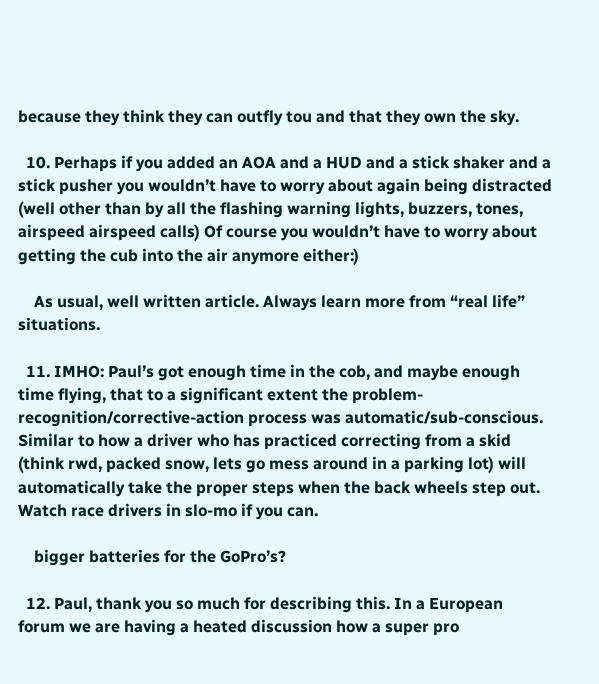because they think they can outfly tou and that they own the sky.

  10. Perhaps if you added an AOA and a HUD and a stick shaker and a stick pusher you wouldn’t have to worry about again being distracted (well other than by all the flashing warning lights, buzzers, tones, airspeed airspeed calls) Of course you wouldn’t have to worry about getting the cub into the air anymore either:)

    As usual, well written article. Always learn more from “real life” situations.

  11. IMHO: Paul’s got enough time in the cob, and maybe enough time flying, that to a significant extent the problem-recognition/corrective-action process was automatic/sub-conscious. Similar to how a driver who has practiced correcting from a skid (think rwd, packed snow, lets go mess around in a parking lot) will automatically take the proper steps when the back wheels step out. Watch race drivers in slo-mo if you can.

    bigger batteries for the GoPro’s?

  12. Paul, thank you so much for describing this. In a European forum we are having a heated discussion how a super pro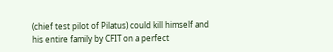(chief test pilot of Pilatus) could kill himself and his entire family by CFIT on a perfect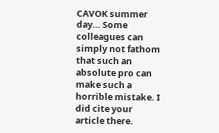CAVOK summer day… Some colleagues can simply not fathom that such an absolute pro can make such a horrible mistake. I did cite your article there.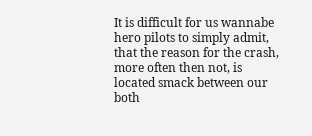It is difficult for us wannabe hero pilots to simply admit, that the reason for the crash, more often then not, is located smack between our both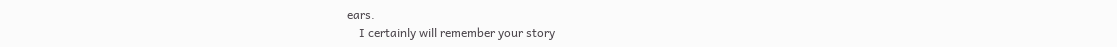ears.
    I certainly will remember your story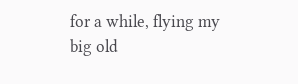for a while, flying my big old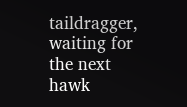taildragger, waiting for the next hawk